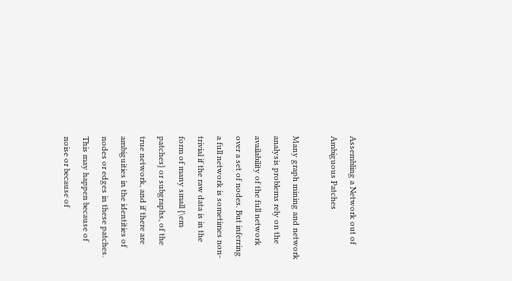Assembling a Network out of Ambiguous Patches

Many graph mining and network analysis problems rely on the availability of the full network over a set of nodes. But inferring a full network is sometimes non-trivial if the raw data is in the form of many small {\em patches} or subgraphs, of the true network, and if there are ambiguities in the identities of nodes or edges in these patches. This may happen because of noise or because of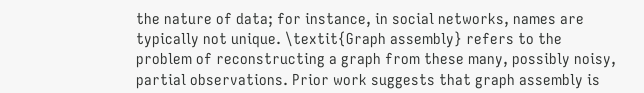the nature of data; for instance, in social networks, names are typically not unique. \textit{Graph assembly} refers to the problem of reconstructing a graph from these many, possibly noisy, partial observations. Prior work suggests that graph assembly is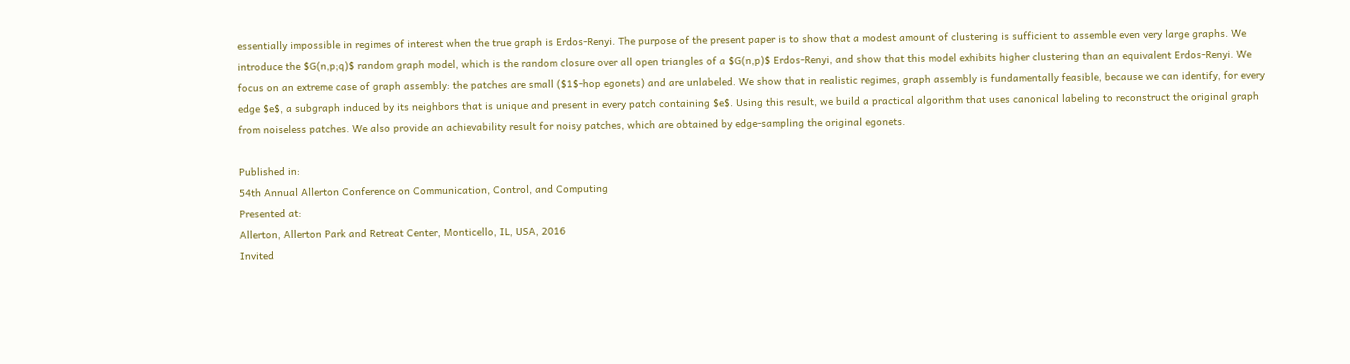essentially impossible in regimes of interest when the true graph is Erdos-Renyi. The purpose of the present paper is to show that a modest amount of clustering is sufficient to assemble even very large graphs. We introduce the $G(n,p;q)$ random graph model, which is the random closure over all open triangles of a $G(n,p)$ Erdos-Renyi, and show that this model exhibits higher clustering than an equivalent Erdos-Renyi. We focus on an extreme case of graph assembly: the patches are small ($1$-hop egonets) and are unlabeled. We show that in realistic regimes, graph assembly is fundamentally feasible, because we can identify, for every edge $e$, a subgraph induced by its neighbors that is unique and present in every patch containing $e$. Using this result, we build a practical algorithm that uses canonical labeling to reconstruct the original graph from noiseless patches. We also provide an achievability result for noisy patches, which are obtained by edge-sampling the original egonets.

Published in:
54th Annual Allerton Conference on Communication, Control, and Computing
Presented at:
Allerton, Allerton Park and Retreat Center, Monticello, IL, USA, 2016
Invited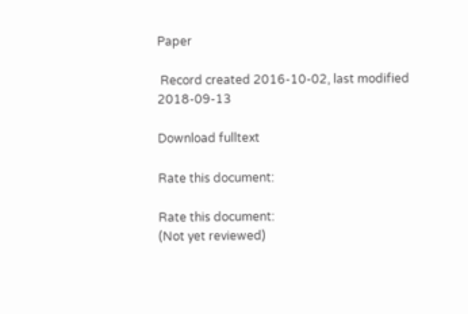Paper

 Record created 2016-10-02, last modified 2018-09-13

Download fulltext

Rate this document:

Rate this document:
(Not yet reviewed)